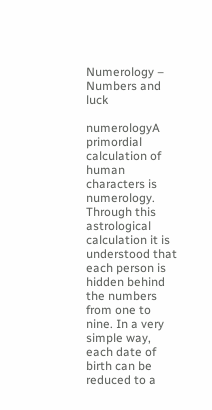Numerology – Numbers and luck

numerologyA primordial calculation of human characters is numerology. Through this astrological calculation it is understood that each person is hidden behind the numbers from one to nine. In a very simple way, each date of birth can be reduced to a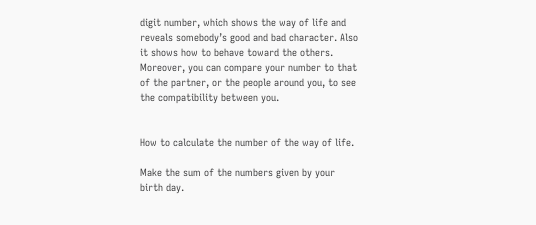digit number, which shows the way of life and reveals somebody’s good and bad character. Also it shows how to behave toward the others. Moreover, you can compare your number to that of the partner, or the people around you, to see the compatibility between you.


How to calculate the number of the way of life.

Make the sum of the numbers given by your birth day.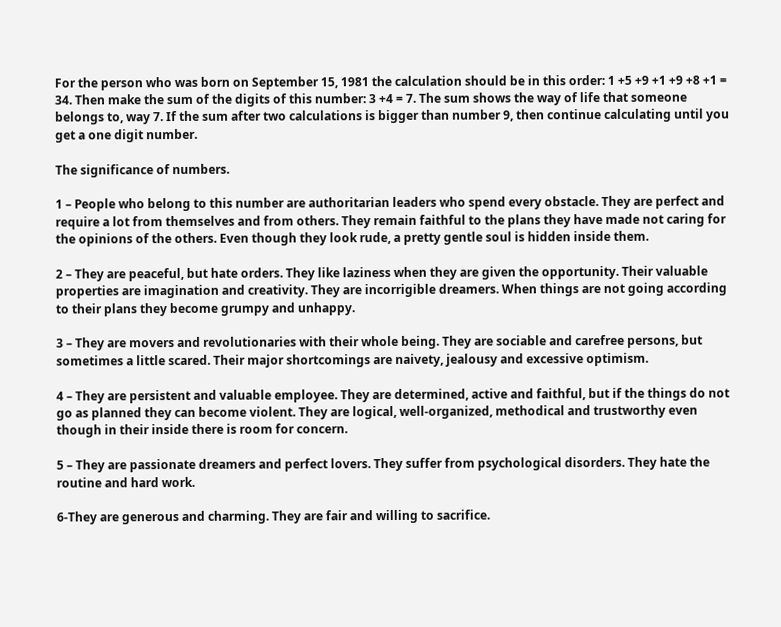For the person who was born on September 15, 1981 the calculation should be in this order: 1 +5 +9 +1 +9 +8 +1 = 34. Then make the sum of the digits of this number: 3 +4 = 7. The sum shows the way of life that someone belongs to, way 7. If the sum after two calculations is bigger than number 9, then continue calculating until you get a one digit number.

The significance of numbers.

1 – People who belong to this number are authoritarian leaders who spend every obstacle. They are perfect and require a lot from themselves and from others. They remain faithful to the plans they have made not caring for the opinions of the others. Even though they look rude, a pretty gentle soul is hidden inside them.

2 – They are peaceful, but hate orders. They like laziness when they are given the opportunity. Their valuable properties are imagination and creativity. They are incorrigible dreamers. When things are not going according to their plans they become grumpy and unhappy.

3 – They are movers and revolutionaries with their whole being. They are sociable and carefree persons, but sometimes a little scared. Their major shortcomings are naivety, jealousy and excessive optimism.

4 – They are persistent and valuable employee. They are determined, active and faithful, but if the things do not go as planned they can become violent. They are logical, well-organized, methodical and trustworthy even though in their inside there is room for concern.

5 – They are passionate dreamers and perfect lovers. They suffer from psychological disorders. They hate the routine and hard work.

6-They are generous and charming. They are fair and willing to sacrifice.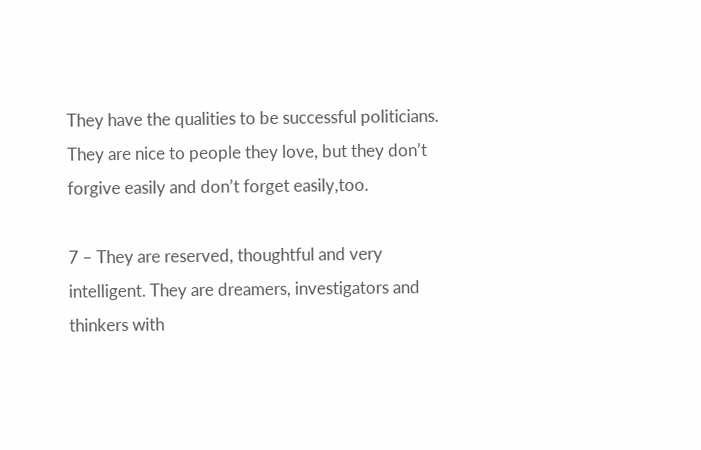They have the qualities to be successful politicians. They are nice to people they love, but they don’t forgive easily and don’t forget easily,too.

7 – They are reserved, thoughtful and very intelligent. They are dreamers, investigators and thinkers with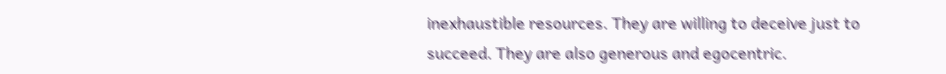inexhaustible resources. They are willing to deceive just to succeed. They are also generous and egocentric.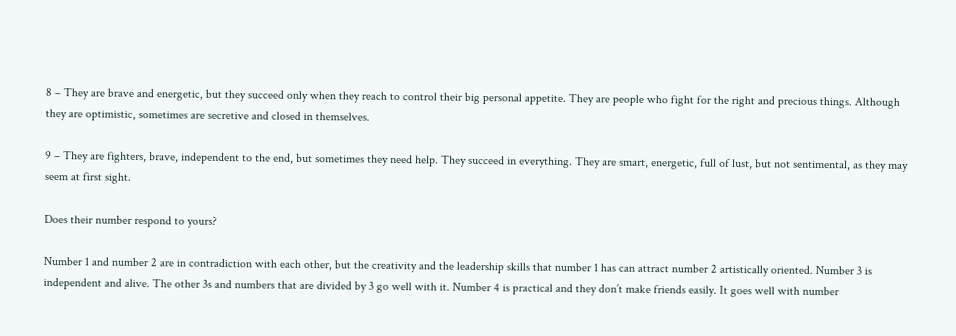8 – They are brave and energetic, but they succeed only when they reach to control their big personal appetite. They are people who fight for the right and precious things. Although they are optimistic, sometimes are secretive and closed in themselves.

9 – They are fighters, brave, independent to the end, but sometimes they need help. They succeed in everything. They are smart, energetic, full of lust, but not sentimental, as they may seem at first sight.

Does their number respond to yours?

Number 1 and number 2 are in contradiction with each other, but the creativity and the leadership skills that number 1 has can attract number 2 artistically oriented. Number 3 is independent and alive. The other 3s and numbers that are divided by 3 go well with it. Number 4 is practical and they don’t make friends easily. It goes well with number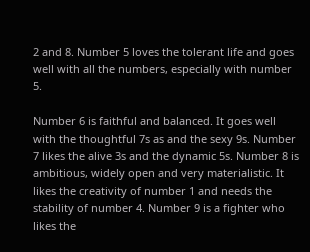2 and 8. Number 5 loves the tolerant life and goes well with all the numbers, especially with number 5.

Number 6 is faithful and balanced. It goes well with the thoughtful 7s as and the sexy 9s. Number 7 likes the alive 3s and the dynamic 5s. Number 8 is ambitious, widely open and very materialistic. It likes the creativity of number 1 and needs the stability of number 4. Number 9 is a fighter who likes the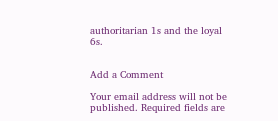authoritarian 1s and the loyal 6s.


Add a Comment

Your email address will not be published. Required fields are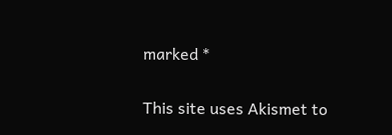marked *

This site uses Akismet to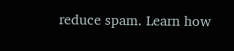reduce spam. Learn how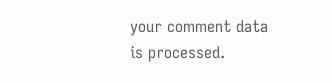your comment data is processed.